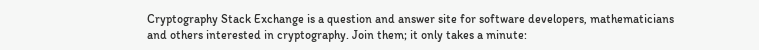Cryptography Stack Exchange is a question and answer site for software developers, mathematicians and others interested in cryptography. Join them; it only takes a minute: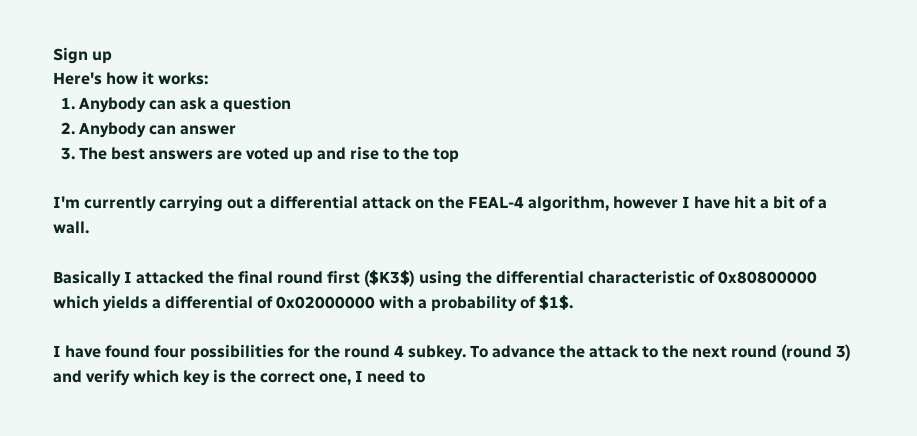Sign up
Here's how it works:
  1. Anybody can ask a question
  2. Anybody can answer
  3. The best answers are voted up and rise to the top

I'm currently carrying out a differential attack on the FEAL-4 algorithm, however I have hit a bit of a wall.

Basically I attacked the final round first ($K3$) using the differential characteristic of 0x80800000 which yields a differential of 0x02000000 with a probability of $1$.

I have found four possibilities for the round 4 subkey. To advance the attack to the next round (round 3) and verify which key is the correct one, I need to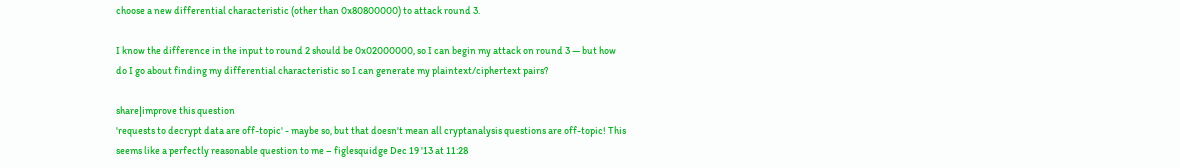choose a new differential characteristic (other than 0x80800000) to attack round 3.

I know the difference in the input to round 2 should be 0x02000000, so I can begin my attack on round 3 — but how do I go about finding my differential characteristic so I can generate my plaintext/ciphertext pairs?

share|improve this question
'requests to decrypt data are off-topic' - maybe so, but that doesn't mean all cryptanalysis questions are off-topic! This seems like a perfectly reasonable question to me – figlesquidge Dec 19 '13 at 11:28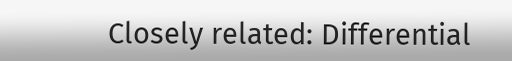Closely related: Differential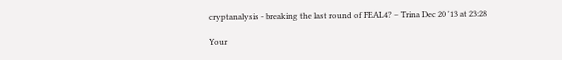cryptanalysis - breaking the last round of FEAL4? – Trina Dec 20 '13 at 23:28

Your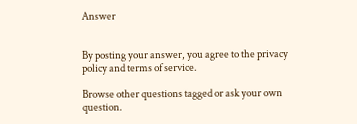Answer


By posting your answer, you agree to the privacy policy and terms of service.

Browse other questions tagged or ask your own question.